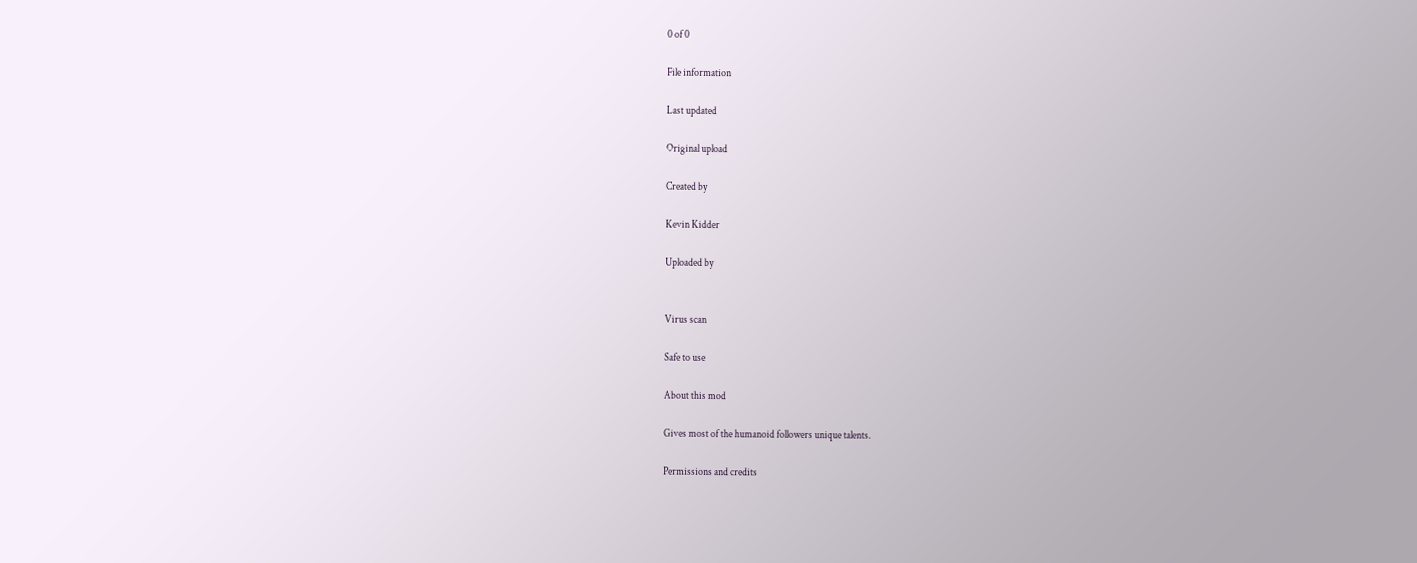0 of 0

File information

Last updated

Original upload

Created by

Kevin Kidder

Uploaded by


Virus scan

Safe to use

About this mod

Gives most of the humanoid followers unique talents.

Permissions and credits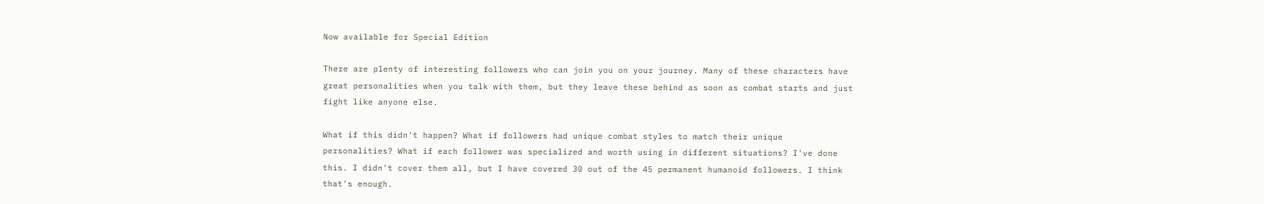Now available for Special Edition

There are plenty of interesting followers who can join you on your journey. Many of these characters have great personalities when you talk with them, but they leave these behind as soon as combat starts and just fight like anyone else.

What if this didn't happen? What if followers had unique combat styles to match their unique personalities? What if each follower was specialized and worth using in different situations? I've done this. I didn't cover them all, but I have covered 30 out of the 45 permanent humanoid followers. I think that's enough.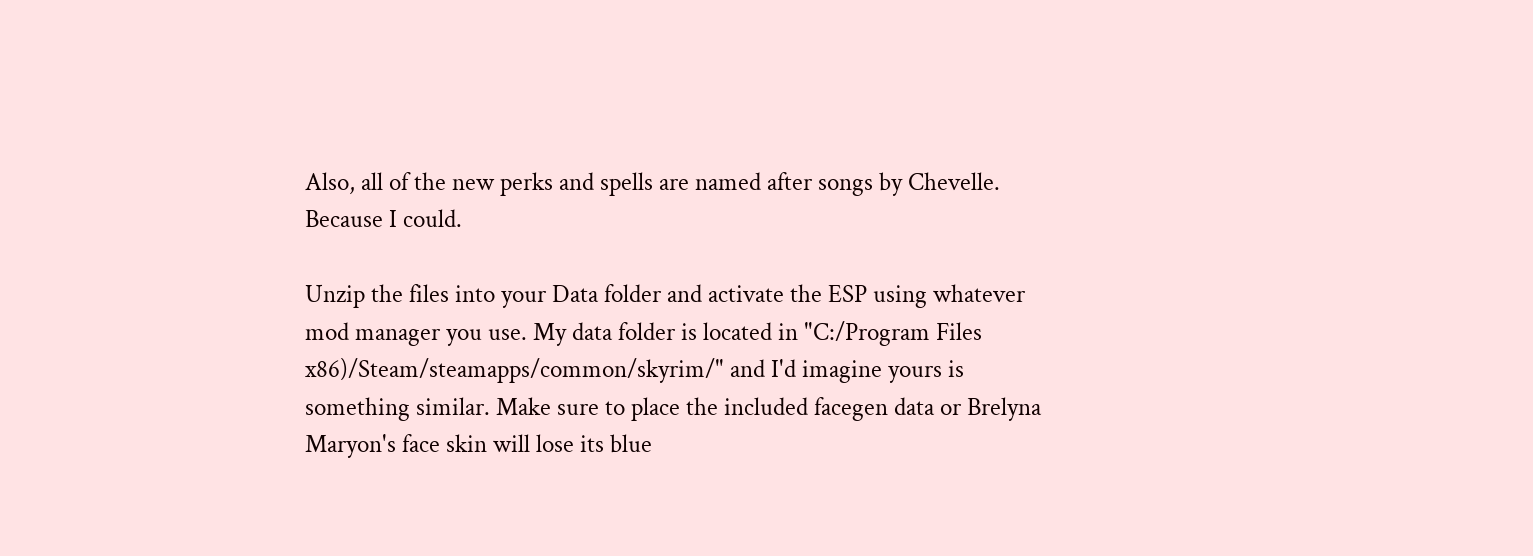Also, all of the new perks and spells are named after songs by Chevelle. Because I could.

Unzip the files into your Data folder and activate the ESP using whatever mod manager you use. My data folder is located in "C:/Program Files x86)/Steam/steamapps/common/skyrim/" and I'd imagine yours is something similar. Make sure to place the included facegen data or Brelyna Maryon's face skin will lose its blue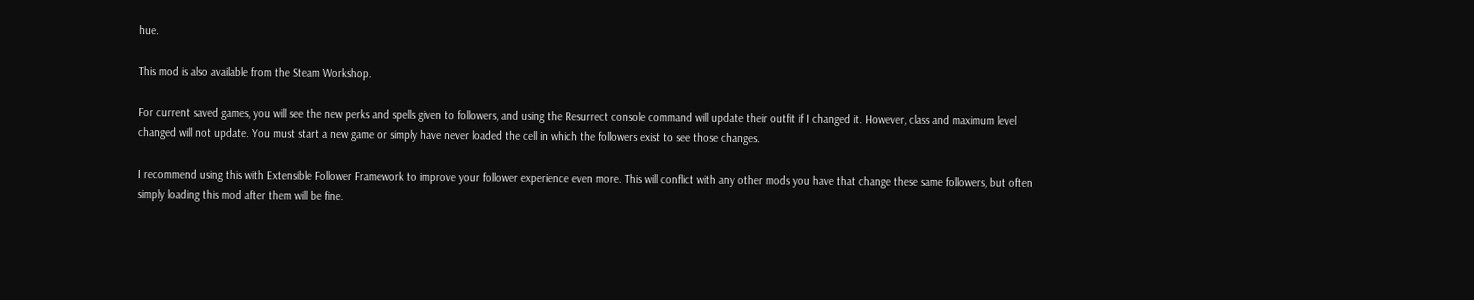hue.

This mod is also available from the Steam Workshop.

For current saved games, you will see the new perks and spells given to followers, and using the Resurrect console command will update their outfit if I changed it. However, class and maximum level changed will not update. You must start a new game or simply have never loaded the cell in which the followers exist to see those changes.

I recommend using this with Extensible Follower Framework to improve your follower experience even more. This will conflict with any other mods you have that change these same followers, but often simply loading this mod after them will be fine.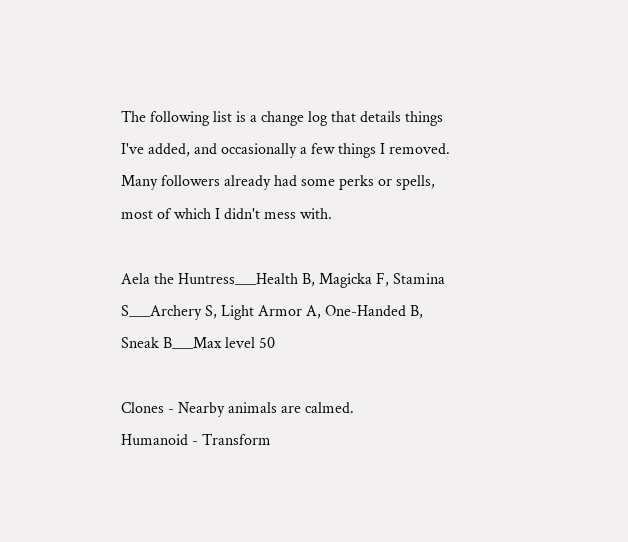The following list is a change log that details things I've added, and occasionally a few things I removed. Many followers already had some perks or spells, most of which I didn't mess with.

Aela the Huntress___Health B, Magicka F, Stamina S___Archery S, Light Armor A, One-Handed B, Sneak B___Max level 50

Clones - Nearby animals are calmed.
Humanoid - Transform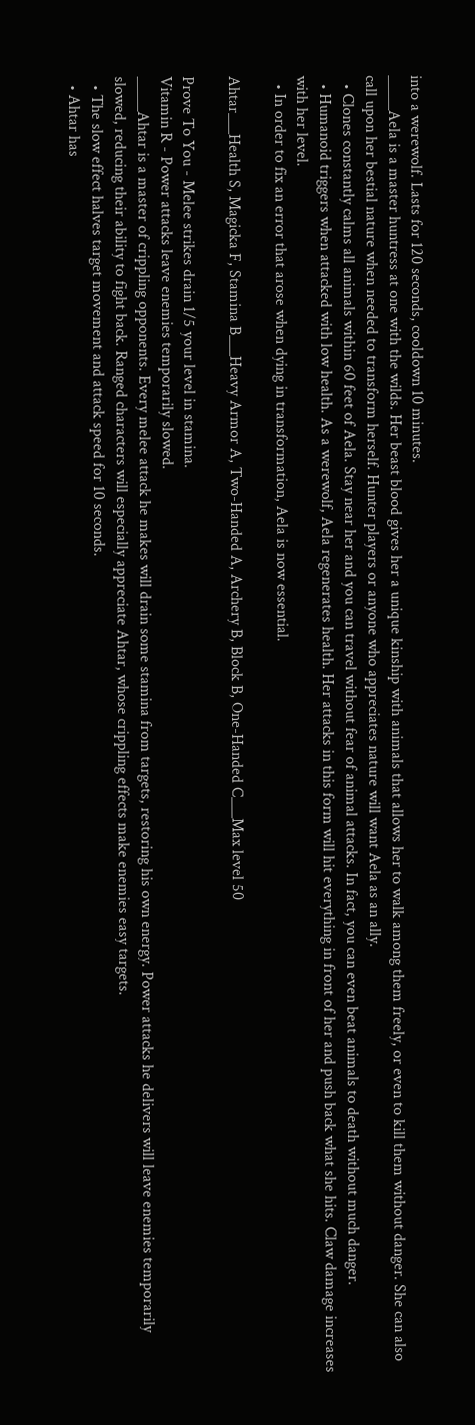into a werewolf. Lasts for 120 seconds, cooldown 10 minutes.
_____Aela is a master huntress at one with the wilds. Her beast blood gives her a unique kinship with animals that allows her to walk among them freely, or even to kill them without danger. She can also call upon her bestial nature when needed to transform herself. Hunter players or anyone who appreciates nature will want Aela as an ally.
  • Clones constantly calms all animals within 60 feet of Aela. Stay near her and you can travel without fear of animal attacks. In fact, you can even beat animals to death without much danger.
  • Humanoid triggers when attacked with low health. As a werewolf, Aela regenerates health. Her attacks in this form will hit everything in front of her and push back what she hits. Claw damage increases with her level.
  • In order to fix an error that arose when dying in transformation, Aela is now essential.

Ahtar___Health S, Magicka F, Stamina B___Heavy Armor A, Two-Handed A, Archery B, Block B, One-Handed C___Max level 50

Prove To You - Melee strikes drain 1/5 your level in stamina.
Vitamin R - Power attacks leave enemies temporarily slowed.
_____Ahtar is a master of crippling opponents. Every melee attack he makes will drain some stamina from targets, restoring his own energy. Power attacks he delivers will leave enemies temporarily slowed, reducing their ability to fight back. Ranged characters will especially appreciate Ahtar, whose crippling effects make enemies easy targets.
  • The slow effect halves target movement and attack speed for 10 seconds.
  • Ahtar has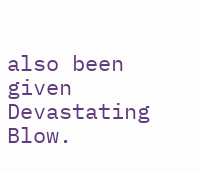also been given Devastating Blow.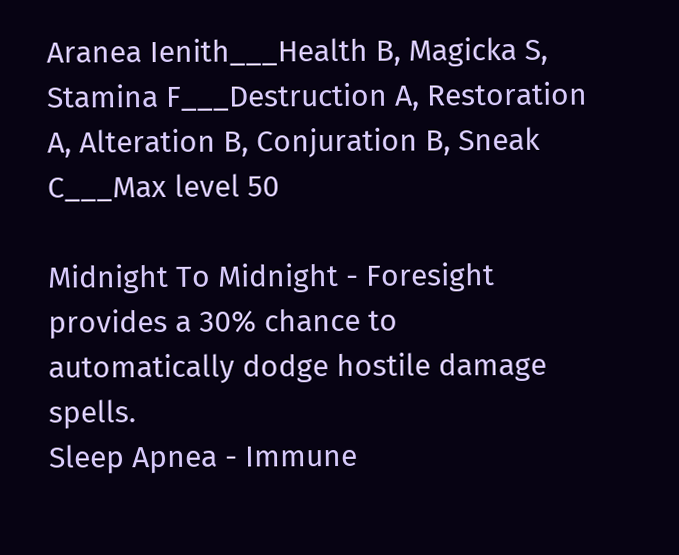Aranea Ienith___Health B, Magicka S, Stamina F___Destruction A, Restoration A, Alteration B, Conjuration B, Sneak C___Max level 50

Midnight To Midnight - Foresight provides a 30% chance to automatically dodge hostile damage spells.
Sleep Apnea - Immune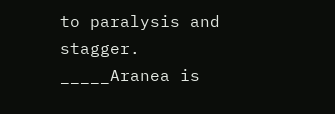to paralysis and stagger.
_____Aranea is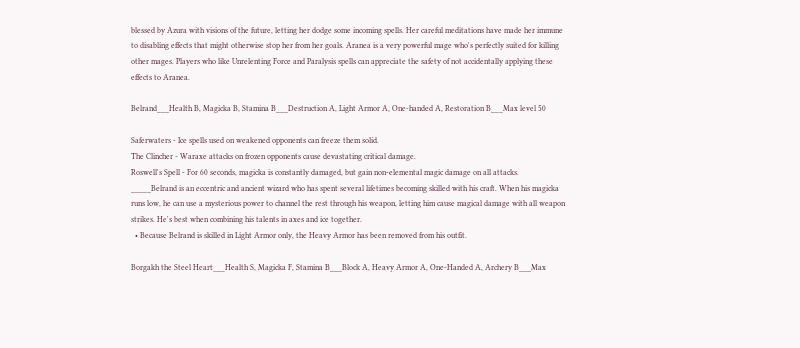blessed by Azura with visions of the future, letting her dodge some incoming spells. Her careful meditations have made her immune to disabling effects that might otherwise stop her from her goals. Aranea is a very powerful mage who's perfectly suited for killing other mages. Players who like Unrelenting Force and Paralysis spells can appreciate the safety of not accidentally applying these effects to Aranea.

Belrand___Health B, Magicka B, Stamina B___Destruction A, Light Armor A, One-handed A, Restoration B___Max level 50

Saferwaters - Ice spells used on weakened opponents can freeze them solid.
The Clincher - Waraxe attacks on frozen opponents cause devastating critical damage.
Roswell's Spell - For 60 seconds, magicka is constantly damaged, but gain non-elemental magic damage on all attacks.
_____Belrand is an eccentric and ancient wizard who has spent several lifetimes becoming skilled with his craft. When his magicka runs low, he can use a mysterious power to channel the rest through his weapon, letting him cause magical damage with all weapon strikes. He's best when combining his talents in axes and ice together.
  • Because Belrand is skilled in Light Armor only, the Heavy Armor has been removed from his outfit.

Borgakh the Steel Heart___Health S, Magicka F, Stamina B___Block A, Heavy Armor A, One-Handed A, Archery B___Max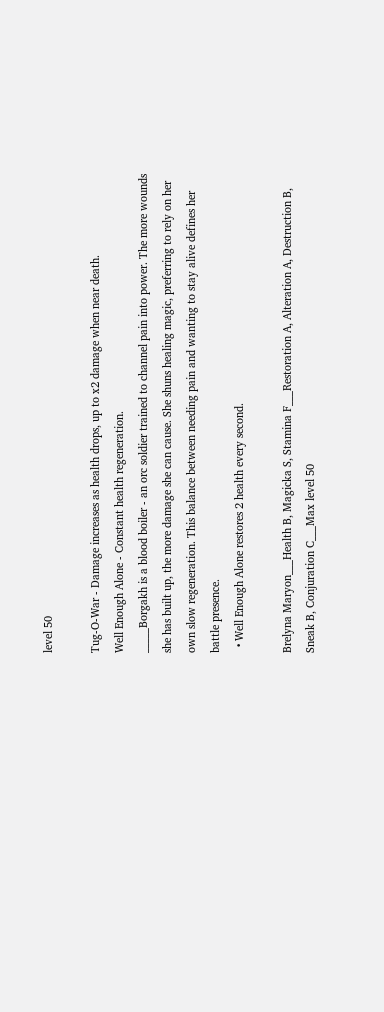level 50

Tug-O-War - Damage increases as health drops, up to x2 damage when near death.
Well Enough Alone - Constant health regeneration.
_____Borgakh is a blood boiler - an orc soldier trained to channel pain into power. The more wounds she has built up, the more damage she can cause. She shuns healing magic, preferring to rely on her own slow regeneration. This balance between needing pain and wanting to stay alive defines her battle presence.
  • Well Enough Alone restores 2 health every second.

Brelyna Maryon___Health B, Magicka S, Stamina F___Restoration A, Alteration A, Destruction B, Sneak B, Conjuration C___Max level 50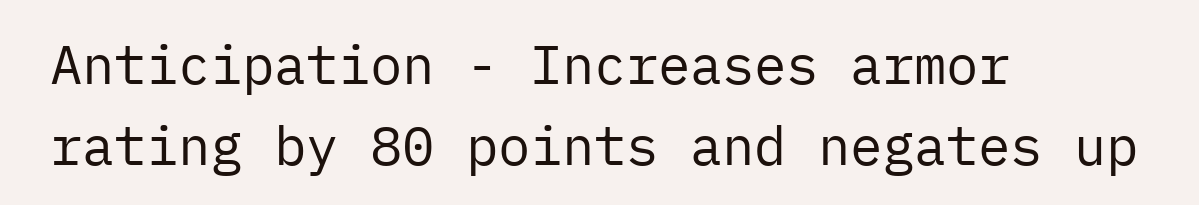Anticipation - Increases armor rating by 80 points and negates up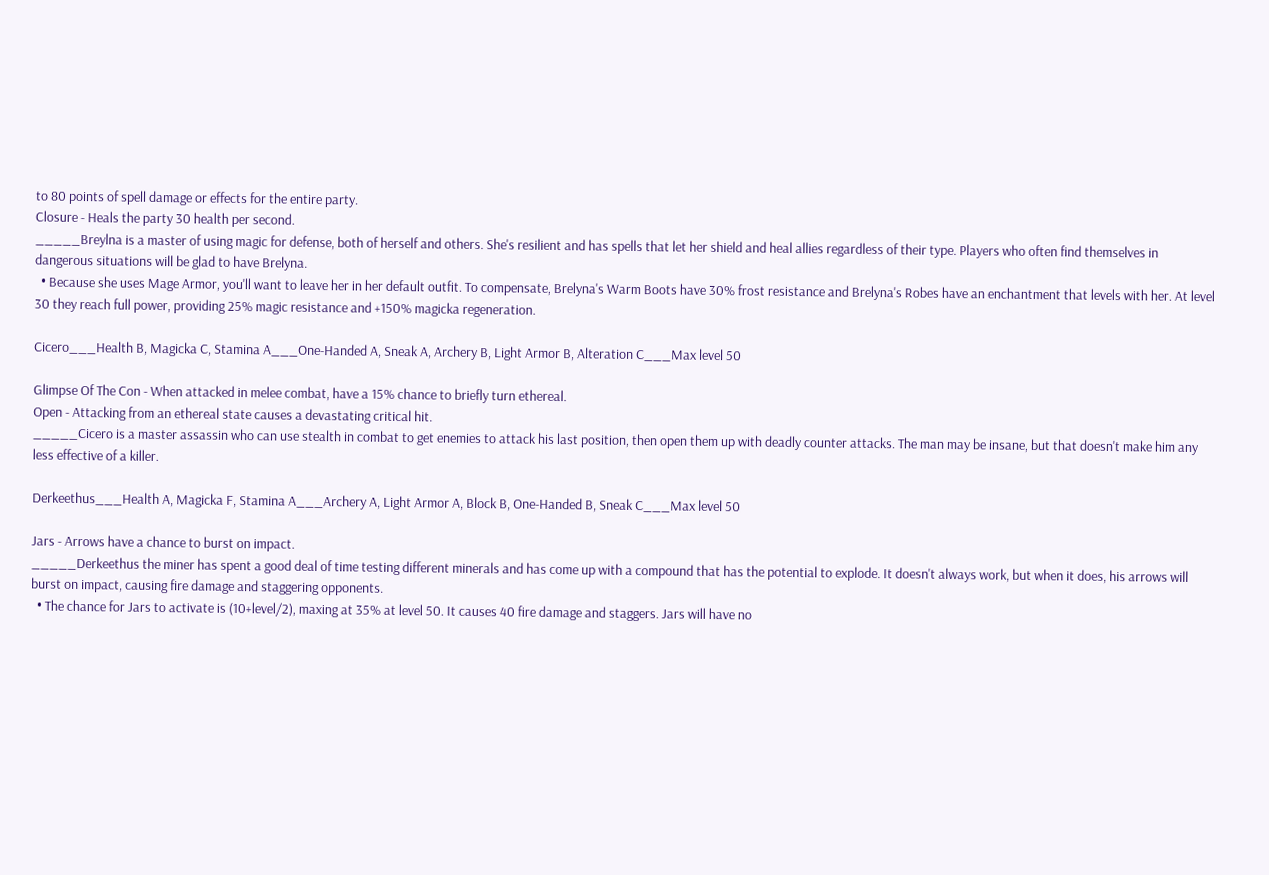to 80 points of spell damage or effects for the entire party.
Closure - Heals the party 30 health per second.
_____Breylna is a master of using magic for defense, both of herself and others. She's resilient and has spells that let her shield and heal allies regardless of their type. Players who often find themselves in dangerous situations will be glad to have Brelyna.
  • Because she uses Mage Armor, you'll want to leave her in her default outfit. To compensate, Brelyna's Warm Boots have 30% frost resistance and Brelyna's Robes have an enchantment that levels with her. At level 30 they reach full power, providing 25% magic resistance and +150% magicka regeneration.

Cicero___Health B, Magicka C, Stamina A___One-Handed A, Sneak A, Archery B, Light Armor B, Alteration C___Max level 50

Glimpse Of The Con - When attacked in melee combat, have a 15% chance to briefly turn ethereal.
Open - Attacking from an ethereal state causes a devastating critical hit.
_____Cicero is a master assassin who can use stealth in combat to get enemies to attack his last position, then open them up with deadly counter attacks. The man may be insane, but that doesn't make him any less effective of a killer.

Derkeethus___Health A, Magicka F, Stamina A___Archery A, Light Armor A, Block B, One-Handed B, Sneak C___Max level 50

Jars - Arrows have a chance to burst on impact.
_____Derkeethus the miner has spent a good deal of time testing different minerals and has come up with a compound that has the potential to explode. It doesn't always work, but when it does, his arrows will burst on impact, causing fire damage and staggering opponents.
  • The chance for Jars to activate is (10+level/2), maxing at 35% at level 50. It causes 40 fire damage and staggers. Jars will have no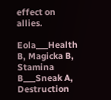effect on allies.

Eola___Health B, Magicka B, Stamina B___Sneak A, Destruction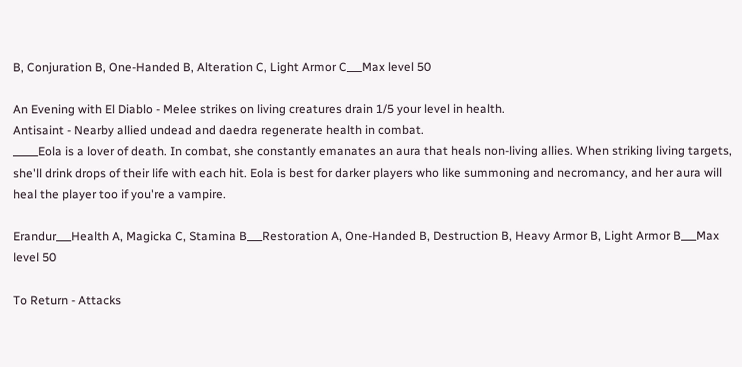B, Conjuration B, One-Handed B, Alteration C, Light Armor C___Max level 50

An Evening with El Diablo - Melee strikes on living creatures drain 1/5 your level in health.
Antisaint - Nearby allied undead and daedra regenerate health in combat.
_____Eola is a lover of death. In combat, she constantly emanates an aura that heals non-living allies. When striking living targets, she'll drink drops of their life with each hit. Eola is best for darker players who like summoning and necromancy, and her aura will heal the player too if you're a vampire.

Erandur___Health A, Magicka C, Stamina B___Restoration A, One-Handed B, Destruction B, Heavy Armor B, Light Armor B___Max level 50

To Return - Attacks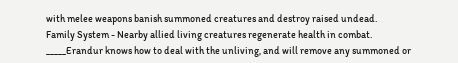with melee weapons banish summoned creatures and destroy raised undead.
Family System - Nearby allied living creatures regenerate health in combat.
_____Erandur knows how to deal with the unliving, and will remove any summoned or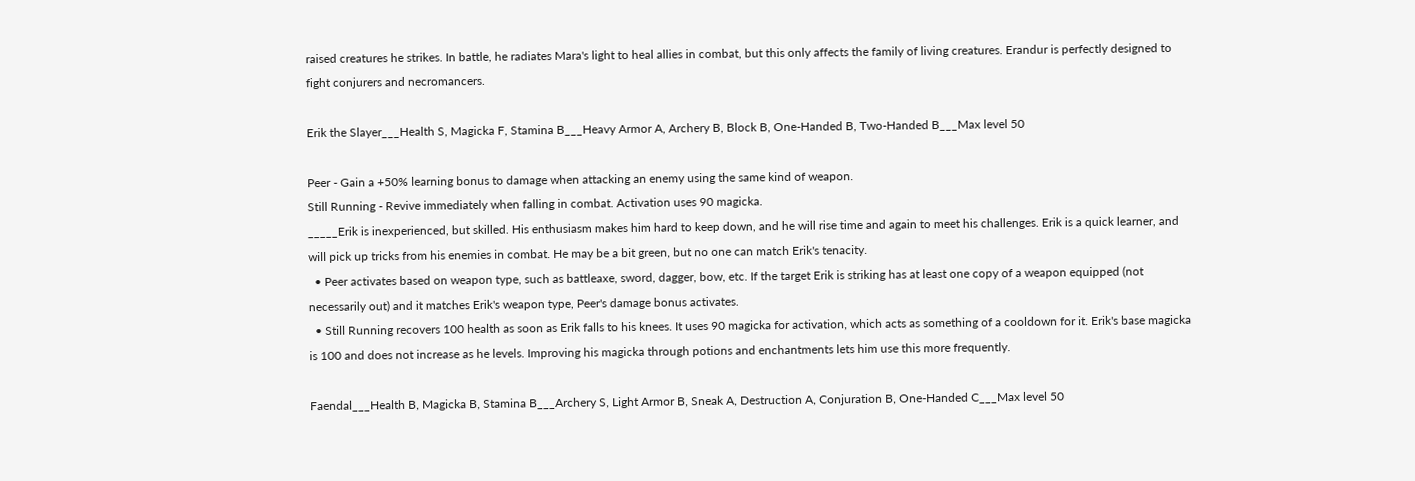raised creatures he strikes. In battle, he radiates Mara's light to heal allies in combat, but this only affects the family of living creatures. Erandur is perfectly designed to fight conjurers and necromancers.

Erik the Slayer___Health S, Magicka F, Stamina B___Heavy Armor A, Archery B, Block B, One-Handed B, Two-Handed B___Max level 50

Peer - Gain a +50% learning bonus to damage when attacking an enemy using the same kind of weapon.
Still Running - Revive immediately when falling in combat. Activation uses 90 magicka.
_____Erik is inexperienced, but skilled. His enthusiasm makes him hard to keep down, and he will rise time and again to meet his challenges. Erik is a quick learner, and will pick up tricks from his enemies in combat. He may be a bit green, but no one can match Erik's tenacity.
  • Peer activates based on weapon type, such as battleaxe, sword, dagger, bow, etc. If the target Erik is striking has at least one copy of a weapon equipped (not necessarily out) and it matches Erik's weapon type, Peer's damage bonus activates.
  • Still Running recovers 100 health as soon as Erik falls to his knees. It uses 90 magicka for activation, which acts as something of a cooldown for it. Erik's base magicka is 100 and does not increase as he levels. Improving his magicka through potions and enchantments lets him use this more frequently.

Faendal___Health B, Magicka B, Stamina B___Archery S, Light Armor B, Sneak A, Destruction A, Conjuration B, One-Handed C___Max level 50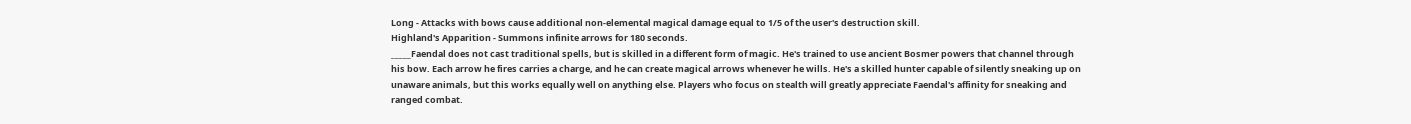Long - Attacks with bows cause additional non-elemental magical damage equal to 1/5 of the user's destruction skill.
Highland's Apparition - Summons infinite arrows for 180 seconds.
_____Faendal does not cast traditional spells, but is skilled in a different form of magic. He's trained to use ancient Bosmer powers that channel through his bow. Each arrow he fires carries a charge, and he can create magical arrows whenever he wills. He's a skilled hunter capable of silently sneaking up on unaware animals, but this works equally well on anything else. Players who focus on stealth will greatly appreciate Faendal's affinity for sneaking and ranged combat.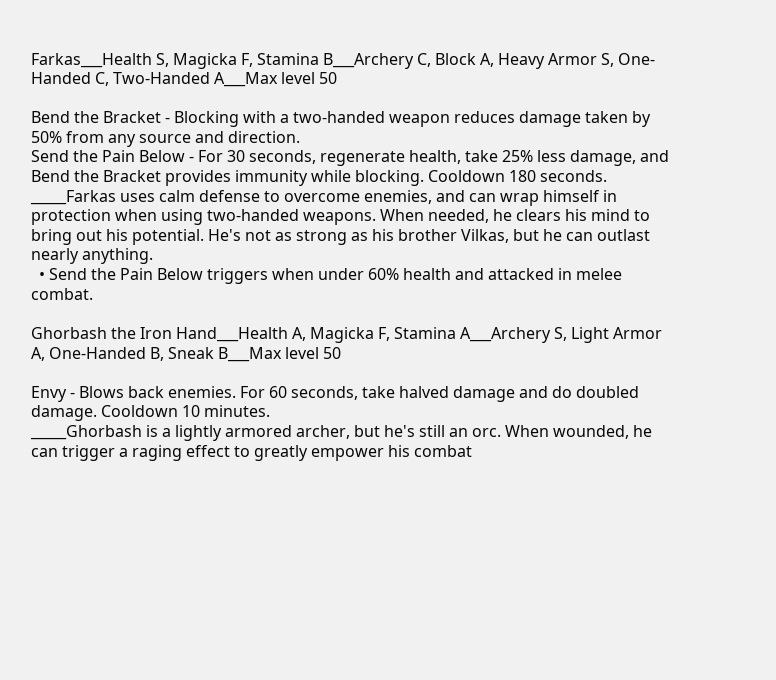Farkas___Health S, Magicka F, Stamina B___Archery C, Block A, Heavy Armor S, One-Handed C, Two-Handed A___Max level 50

Bend the Bracket - Blocking with a two-handed weapon reduces damage taken by 50% from any source and direction.
Send the Pain Below - For 30 seconds, regenerate health, take 25% less damage, and Bend the Bracket provides immunity while blocking. Cooldown 180 seconds.
_____Farkas uses calm defense to overcome enemies, and can wrap himself in protection when using two-handed weapons. When needed, he clears his mind to bring out his potential. He's not as strong as his brother Vilkas, but he can outlast nearly anything.
  • Send the Pain Below triggers when under 60% health and attacked in melee combat.

Ghorbash the Iron Hand___Health A, Magicka F, Stamina A___Archery S, Light Armor A, One-Handed B, Sneak B___Max level 50

Envy - Blows back enemies. For 60 seconds, take halved damage and do doubled damage. Cooldown 10 minutes.
_____Ghorbash is a lightly armored archer, but he's still an orc. When wounded, he can trigger a raging effect to greatly empower his combat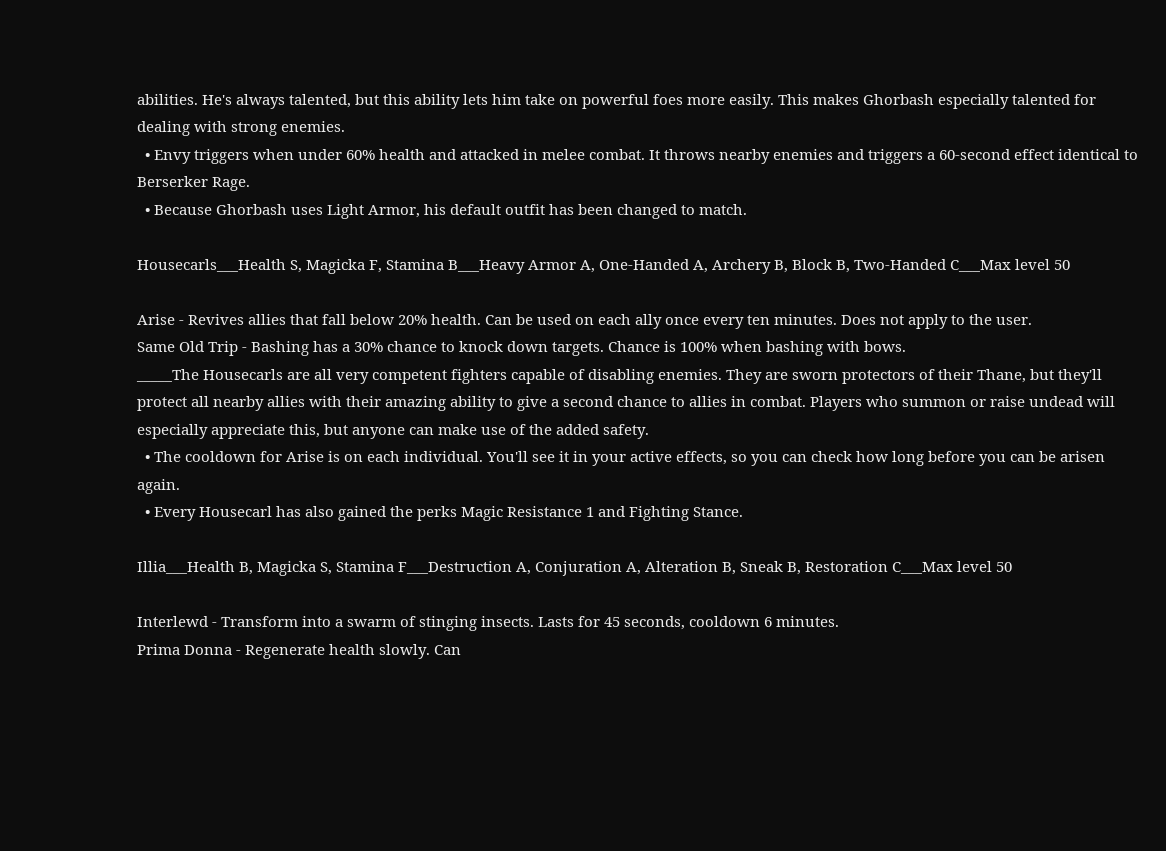abilities. He's always talented, but this ability lets him take on powerful foes more easily. This makes Ghorbash especially talented for dealing with strong enemies.
  • Envy triggers when under 60% health and attacked in melee combat. It throws nearby enemies and triggers a 60-second effect identical to Berserker Rage.
  • Because Ghorbash uses Light Armor, his default outfit has been changed to match.

Housecarls___Health S, Magicka F, Stamina B___Heavy Armor A, One-Handed A, Archery B, Block B, Two-Handed C___Max level 50

Arise - Revives allies that fall below 20% health. Can be used on each ally once every ten minutes. Does not apply to the user.
Same Old Trip - Bashing has a 30% chance to knock down targets. Chance is 100% when bashing with bows.
_____The Housecarls are all very competent fighters capable of disabling enemies. They are sworn protectors of their Thane, but they'll protect all nearby allies with their amazing ability to give a second chance to allies in combat. Players who summon or raise undead will especially appreciate this, but anyone can make use of the added safety.
  • The cooldown for Arise is on each individual. You'll see it in your active effects, so you can check how long before you can be arisen again.
  • Every Housecarl has also gained the perks Magic Resistance 1 and Fighting Stance.

Illia___Health B, Magicka S, Stamina F___Destruction A, Conjuration A, Alteration B, Sneak B, Restoration C___Max level 50

Interlewd - Transform into a swarm of stinging insects. Lasts for 45 seconds, cooldown 6 minutes.
Prima Donna - Regenerate health slowly. Can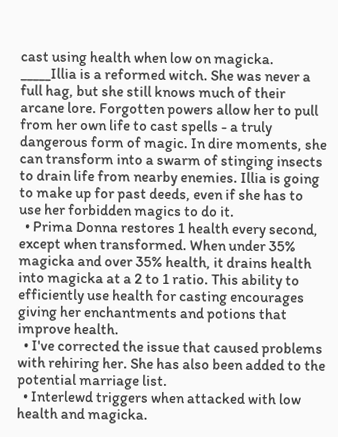cast using health when low on magicka.
_____Illia is a reformed witch. She was never a full hag, but she still knows much of their arcane lore. Forgotten powers allow her to pull from her own life to cast spells - a truly dangerous form of magic. In dire moments, she can transform into a swarm of stinging insects to drain life from nearby enemies. Illia is going to make up for past deeds, even if she has to use her forbidden magics to do it.
  • Prima Donna restores 1 health every second, except when transformed. When under 35% magicka and over 35% health, it drains health into magicka at a 2 to 1 ratio. This ability to efficiently use health for casting encourages giving her enchantments and potions that improve health.
  • I've corrected the issue that caused problems with rehiring her. She has also been added to the potential marriage list.
  • Interlewd triggers when attacked with low health and magicka.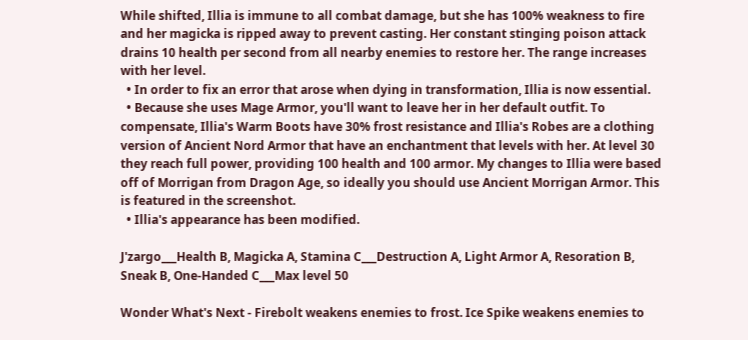While shifted, Illia is immune to all combat damage, but she has 100% weakness to fire and her magicka is ripped away to prevent casting. Her constant stinging poison attack drains 10 health per second from all nearby enemies to restore her. The range increases with her level.
  • In order to fix an error that arose when dying in transformation, Illia is now essential.
  • Because she uses Mage Armor, you'll want to leave her in her default outfit. To compensate, Illia's Warm Boots have 30% frost resistance and Illia's Robes are a clothing version of Ancient Nord Armor that have an enchantment that levels with her. At level 30 they reach full power, providing 100 health and 100 armor. My changes to Illia were based off of Morrigan from Dragon Age, so ideally you should use Ancient Morrigan Armor. This is featured in the screenshot.
  • Illia's appearance has been modified.

J'zargo___Health B, Magicka A, Stamina C___Destruction A, Light Armor A, Resoration B, Sneak B, One-Handed C___Max level 50

Wonder What's Next - Firebolt weakens enemies to frost. Ice Spike weakens enemies to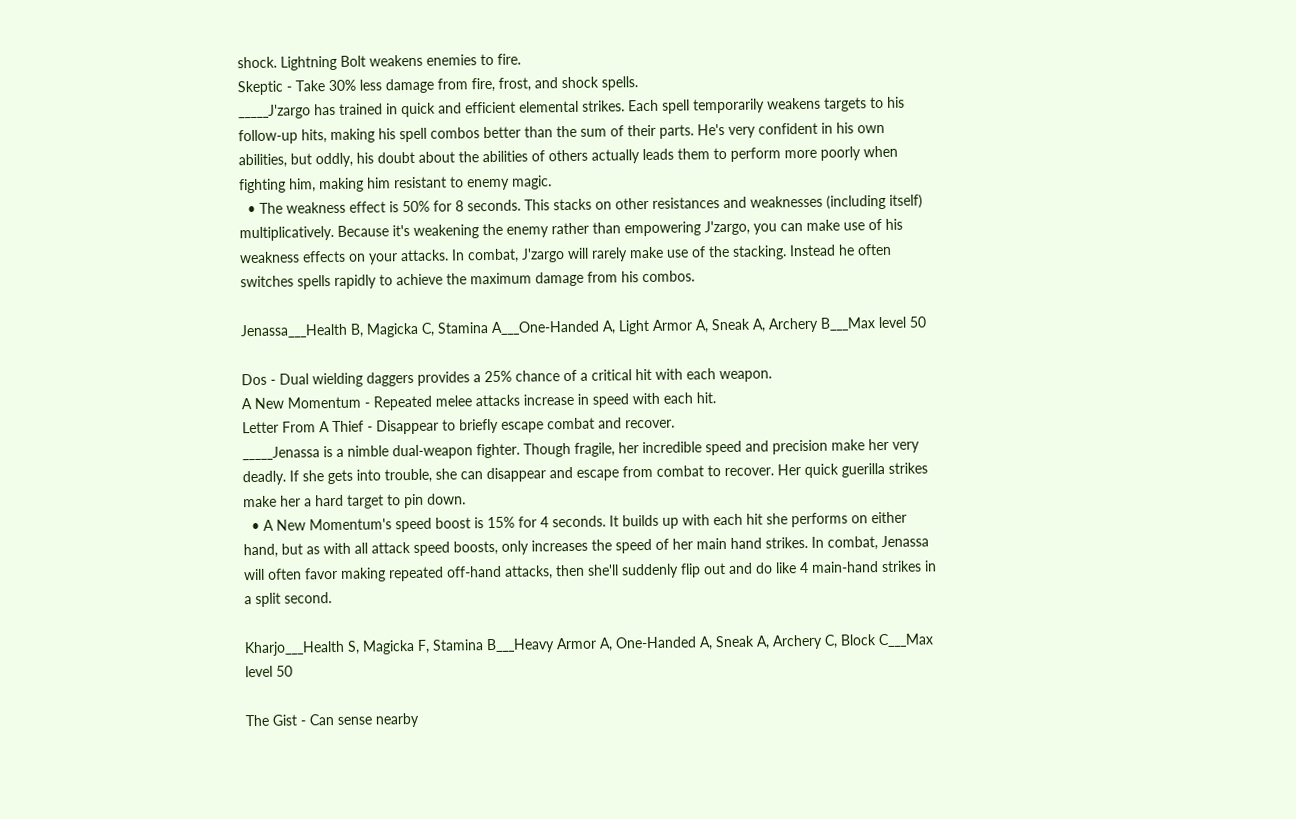shock. Lightning Bolt weakens enemies to fire.
Skeptic - Take 30% less damage from fire, frost, and shock spells.
_____J'zargo has trained in quick and efficient elemental strikes. Each spell temporarily weakens targets to his follow-up hits, making his spell combos better than the sum of their parts. He's very confident in his own abilities, but oddly, his doubt about the abilities of others actually leads them to perform more poorly when fighting him, making him resistant to enemy magic.
  • The weakness effect is 50% for 8 seconds. This stacks on other resistances and weaknesses (including itself) multiplicatively. Because it's weakening the enemy rather than empowering J'zargo, you can make use of his weakness effects on your attacks. In combat, J'zargo will rarely make use of the stacking. Instead he often switches spells rapidly to achieve the maximum damage from his combos.

Jenassa___Health B, Magicka C, Stamina A___One-Handed A, Light Armor A, Sneak A, Archery B___Max level 50

Dos - Dual wielding daggers provides a 25% chance of a critical hit with each weapon.
A New Momentum - Repeated melee attacks increase in speed with each hit.
Letter From A Thief - Disappear to briefly escape combat and recover.
_____Jenassa is a nimble dual-weapon fighter. Though fragile, her incredible speed and precision make her very deadly. If she gets into trouble, she can disappear and escape from combat to recover. Her quick guerilla strikes make her a hard target to pin down.
  • A New Momentum's speed boost is 15% for 4 seconds. It builds up with each hit she performs on either hand, but as with all attack speed boosts, only increases the speed of her main hand strikes. In combat, Jenassa will often favor making repeated off-hand attacks, then she'll suddenly flip out and do like 4 main-hand strikes in a split second.

Kharjo___Health S, Magicka F, Stamina B___Heavy Armor A, One-Handed A, Sneak A, Archery C, Block C___Max level 50

The Gist - Can sense nearby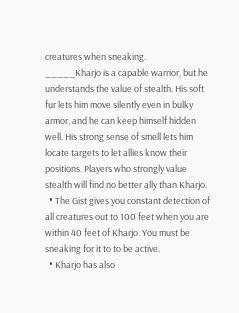creatures when sneaking.
_____Kharjo is a capable warrior, but he understands the value of stealth. His soft fur lets him move silently even in bulky armor, and he can keep himself hidden well. His strong sense of smell lets him locate targets to let allies know their positions. Players who strongly value stealth will find no better ally than Kharjo.
  • The Gist gives you constant detection of all creatures out to 100 feet when you are within 40 feet of Kharjo. You must be sneaking for it to to be active.
  • Kharjo has also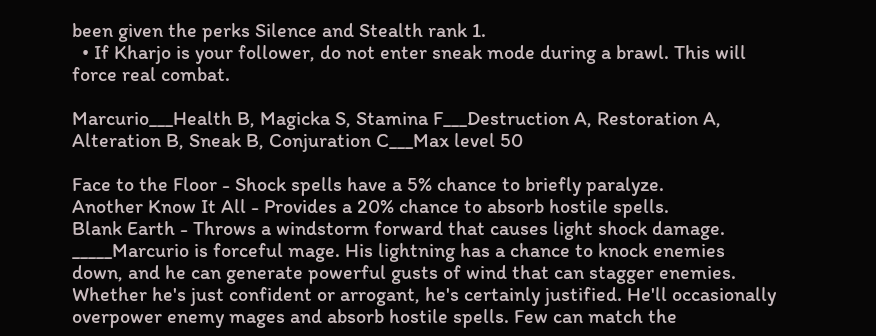been given the perks Silence and Stealth rank 1.
  • If Kharjo is your follower, do not enter sneak mode during a brawl. This will force real combat.

Marcurio___Health B, Magicka S, Stamina F___Destruction A, Restoration A, Alteration B, Sneak B, Conjuration C___Max level 50

Face to the Floor - Shock spells have a 5% chance to briefly paralyze.
Another Know It All - Provides a 20% chance to absorb hostile spells.
Blank Earth - Throws a windstorm forward that causes light shock damage.
_____Marcurio is forceful mage. His lightning has a chance to knock enemies down, and he can generate powerful gusts of wind that can stagger enemies. Whether he's just confident or arrogant, he's certainly justified. He'll occasionally overpower enemy mages and absorb hostile spells. Few can match the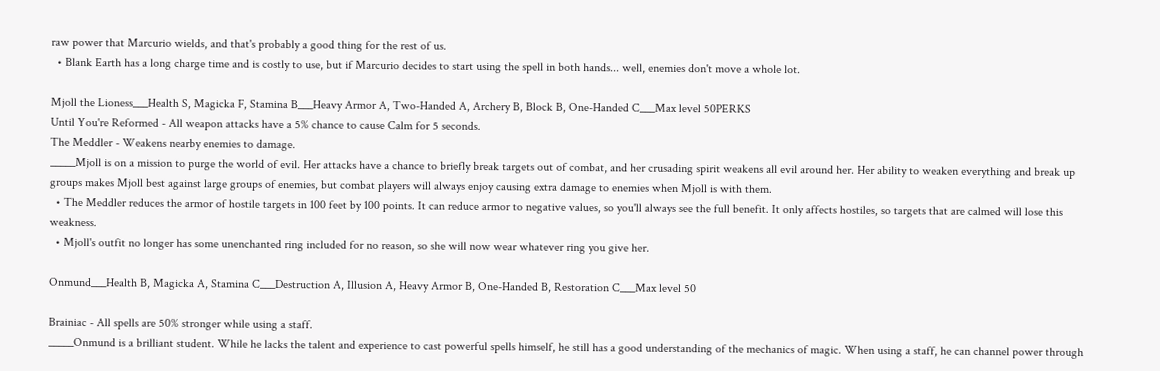raw power that Marcurio wields, and that's probably a good thing for the rest of us.
  • Blank Earth has a long charge time and is costly to use, but if Marcurio decides to start using the spell in both hands... well, enemies don't move a whole lot.

Mjoll the Lioness___Health S, Magicka F, Stamina B___Heavy Armor A, Two-Handed A, Archery B, Block B, One-Handed C___Max level 50PERKS
Until You're Reformed - All weapon attacks have a 5% chance to cause Calm for 5 seconds.
The Meddler - Weakens nearby enemies to damage.
_____Mjoll is on a mission to purge the world of evil. Her attacks have a chance to briefly break targets out of combat, and her crusading spirit weakens all evil around her. Her ability to weaken everything and break up groups makes Mjoll best against large groups of enemies, but combat players will always enjoy causing extra damage to enemies when Mjoll is with them.
  • The Meddler reduces the armor of hostile targets in 100 feet by 100 points. It can reduce armor to negative values, so you'll always see the full benefit. It only affects hostiles, so targets that are calmed will lose this weakness.
  • Mjoll's outfit no longer has some unenchanted ring included for no reason, so she will now wear whatever ring you give her.

Onmund___Health B, Magicka A, Stamina C___Destruction A, Illusion A, Heavy Armor B, One-Handed B, Restoration C___Max level 50

Brainiac - All spells are 50% stronger while using a staff.
_____Onmund is a brilliant student. While he lacks the talent and experience to cast powerful spells himself, he still has a good understanding of the mechanics of magic. When using a staff, he can channel power through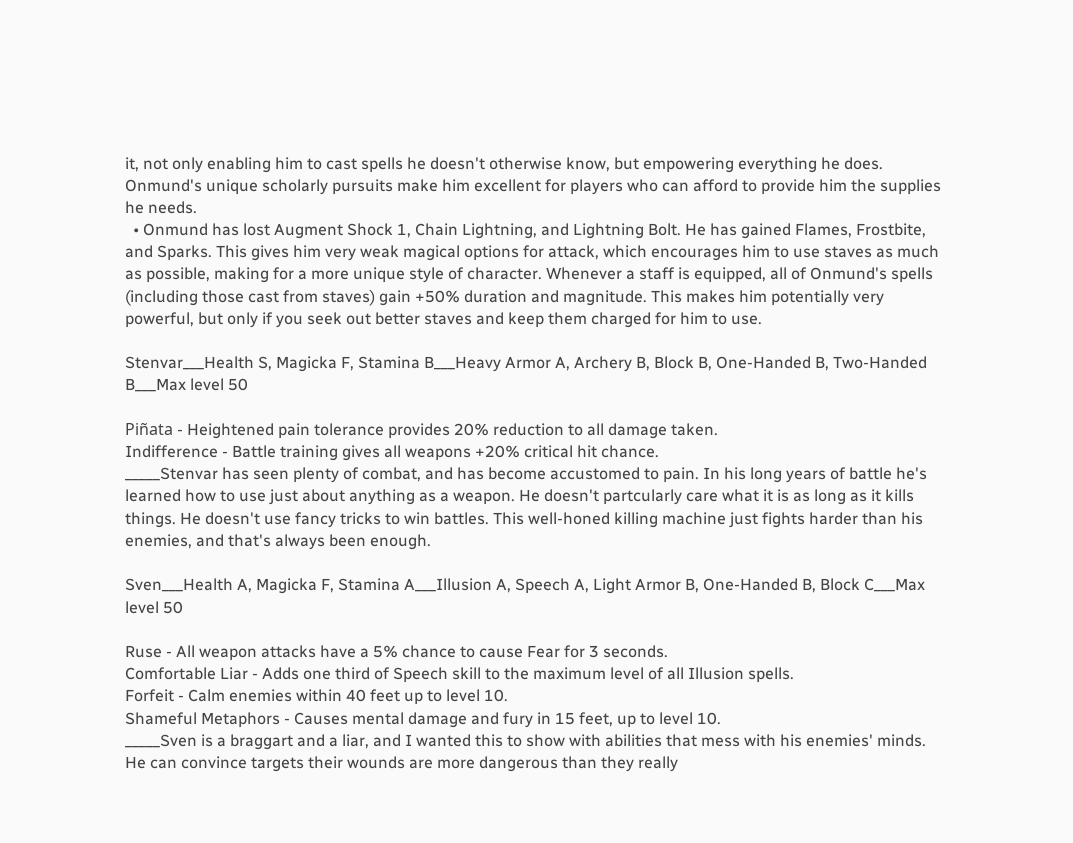it, not only enabling him to cast spells he doesn't otherwise know, but empowering everything he does. Onmund's unique scholarly pursuits make him excellent for players who can afford to provide him the supplies he needs.
  • Onmund has lost Augment Shock 1, Chain Lightning, and Lightning Bolt. He has gained Flames, Frostbite, and Sparks. This gives him very weak magical options for attack, which encourages him to use staves as much as possible, making for a more unique style of character. Whenever a staff is equipped, all of Onmund's spells (including those cast from staves) gain +50% duration and magnitude. This makes him potentially very powerful, but only if you seek out better staves and keep them charged for him to use.

Stenvar___Health S, Magicka F, Stamina B___Heavy Armor A, Archery B, Block B, One-Handed B, Two-Handed B___Max level 50

Piñata - Heightened pain tolerance provides 20% reduction to all damage taken.
Indifference - Battle training gives all weapons +20% critical hit chance.
_____Stenvar has seen plenty of combat, and has become accustomed to pain. In his long years of battle he's learned how to use just about anything as a weapon. He doesn't partcularly care what it is as long as it kills things. He doesn't use fancy tricks to win battles. This well-honed killing machine just fights harder than his enemies, and that's always been enough.

Sven___Health A, Magicka F, Stamina A___Illusion A, Speech A, Light Armor B, One-Handed B, Block C___Max level 50

Ruse - All weapon attacks have a 5% chance to cause Fear for 3 seconds.
Comfortable Liar - Adds one third of Speech skill to the maximum level of all Illusion spells.
Forfeit - Calm enemies within 40 feet up to level 10.
Shameful Metaphors - Causes mental damage and fury in 15 feet, up to level 10.
_____Sven is a braggart and a liar, and I wanted this to show with abilities that mess with his enemies' minds. He can convince targets their wounds are more dangerous than they really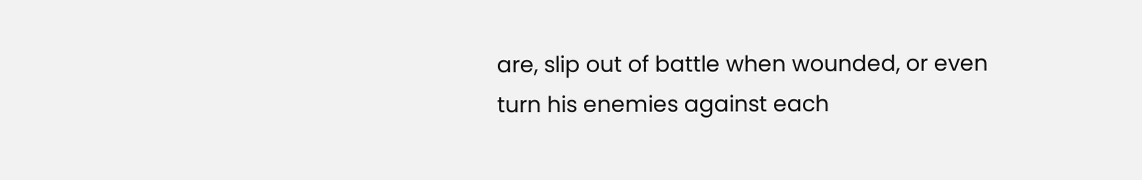are, slip out of battle when wounded, or even turn his enemies against each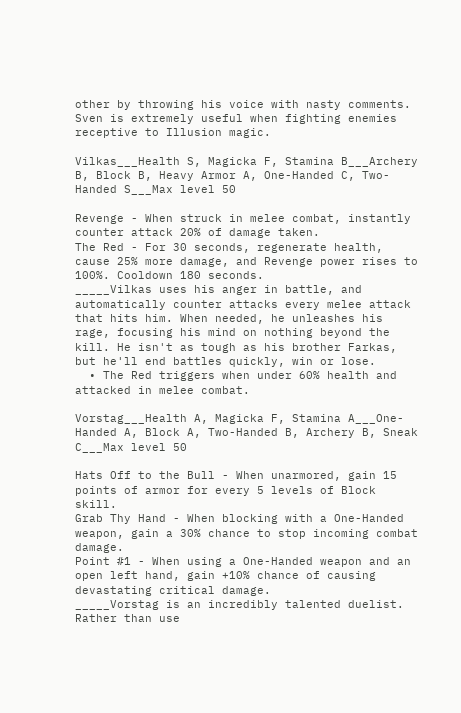other by throwing his voice with nasty comments. Sven is extremely useful when fighting enemies receptive to Illusion magic.

Vilkas___Health S, Magicka F, Stamina B___Archery B, Block B, Heavy Armor A, One-Handed C, Two-Handed S___Max level 50

Revenge - When struck in melee combat, instantly counter attack 20% of damage taken.
The Red - For 30 seconds, regenerate health, cause 25% more damage, and Revenge power rises to 100%. Cooldown 180 seconds.
_____Vilkas uses his anger in battle, and automatically counter attacks every melee attack that hits him. When needed, he unleashes his rage, focusing his mind on nothing beyond the kill. He isn't as tough as his brother Farkas, but he'll end battles quickly, win or lose.
  • The Red triggers when under 60% health and attacked in melee combat.

Vorstag___Health A, Magicka F, Stamina A___One-Handed A, Block A, Two-Handed B, Archery B, Sneak C___Max level 50

Hats Off to the Bull - When unarmored, gain 15 points of armor for every 5 levels of Block skill.
Grab Thy Hand - When blocking with a One-Handed weapon, gain a 30% chance to stop incoming combat damage.
Point #1 - When using a One-Handed weapon and an open left hand, gain +10% chance of causing devastating critical damage.
_____Vorstag is an incredibly talented duelist. Rather than use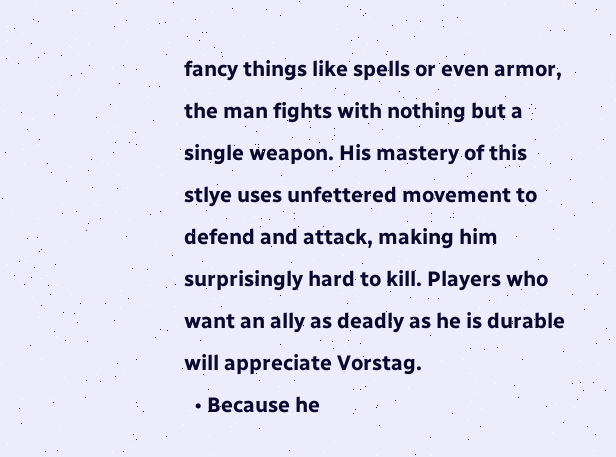fancy things like spells or even armor, the man fights with nothing but a single weapon. His mastery of this stlye uses unfettered movement to defend and attack, making him surprisingly hard to kill. Players who want an ally as deadly as he is durable will appreciate Vorstag.
  • Because he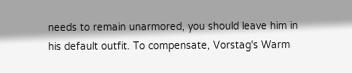needs to remain unarmored, you should leave him in his default outfit. To compensate, Vorstag's Warm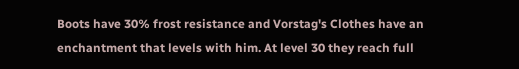Boots have 30% frost resistance and Vorstag's Clothes have an enchantment that levels with him. At level 30 they reach full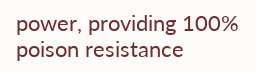power, providing 100% poison resistance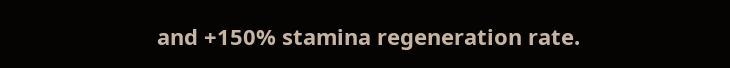and +150% stamina regeneration rate.